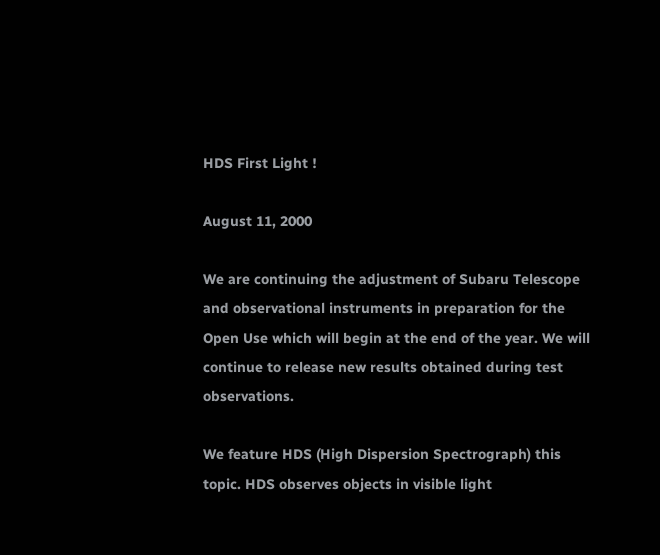HDS First Light !

August 11, 2000

We are continuing the adjustment of Subaru Telescope and observational instruments in preparation for the Open Use which will begin at the end of the year. We will continue to release new results obtained during test observations.

We feature HDS (High Dispersion Spectrograph) this topic. HDS observes objects in visible light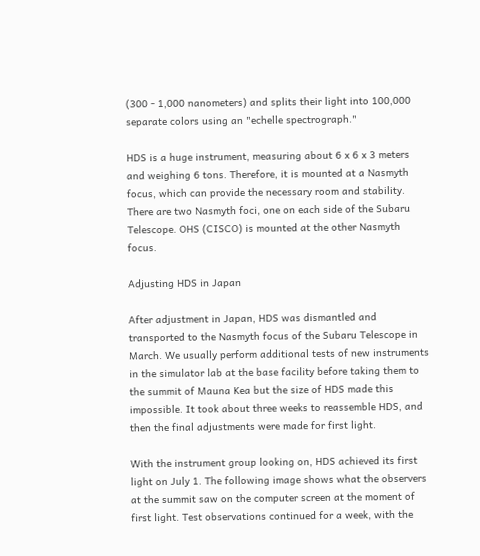(300 - 1,000 nanometers) and splits their light into 100,000 separate colors using an "echelle spectrograph."

HDS is a huge instrument, measuring about 6 x 6 x 3 meters and weighing 6 tons. Therefore, it is mounted at a Nasmyth focus, which can provide the necessary room and stability. There are two Nasmyth foci, one on each side of the Subaru Telescope. OHS (CISCO) is mounted at the other Nasmyth focus.

Adjusting HDS in Japan

After adjustment in Japan, HDS was dismantled and transported to the Nasmyth focus of the Subaru Telescope in March. We usually perform additional tests of new instruments in the simulator lab at the base facility before taking them to the summit of Mauna Kea but the size of HDS made this impossible. It took about three weeks to reassemble HDS, and then the final adjustments were made for first light.

With the instrument group looking on, HDS achieved its first light on July 1. The following image shows what the observers at the summit saw on the computer screen at the moment of first light. Test observations continued for a week, with the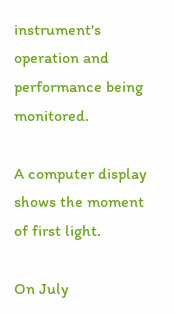instrument's operation and performance being monitored.

A computer display shows the moment of first light.

On July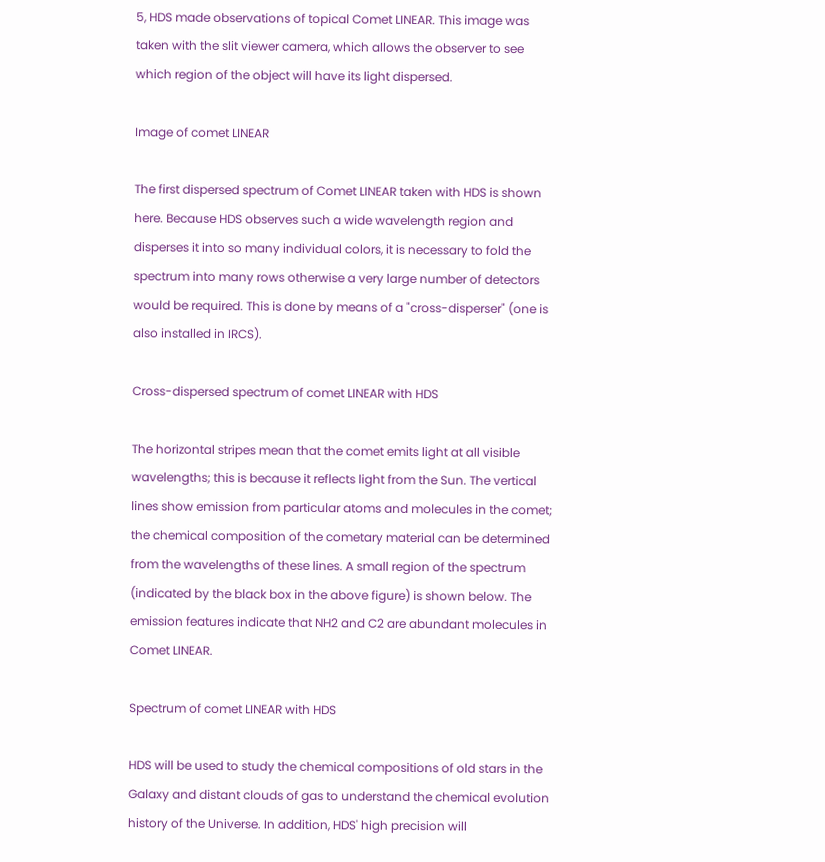5, HDS made observations of topical Comet LINEAR. This image was taken with the slit viewer camera, which allows the observer to see which region of the object will have its light dispersed.

Image of comet LINEAR

The first dispersed spectrum of Comet LINEAR taken with HDS is shown here. Because HDS observes such a wide wavelength region and disperses it into so many individual colors, it is necessary to fold the spectrum into many rows otherwise a very large number of detectors would be required. This is done by means of a "cross-disperser" (one is also installed in IRCS).

Cross-dispersed spectrum of comet LINEAR with HDS

The horizontal stripes mean that the comet emits light at all visible wavelengths; this is because it reflects light from the Sun. The vertical lines show emission from particular atoms and molecules in the comet; the chemical composition of the cometary material can be determined from the wavelengths of these lines. A small region of the spectrum (indicated by the black box in the above figure) is shown below. The emission features indicate that NH2 and C2 are abundant molecules in Comet LINEAR.

Spectrum of comet LINEAR with HDS

HDS will be used to study the chemical compositions of old stars in the Galaxy and distant clouds of gas to understand the chemical evolution history of the Universe. In addition, HDS' high precision will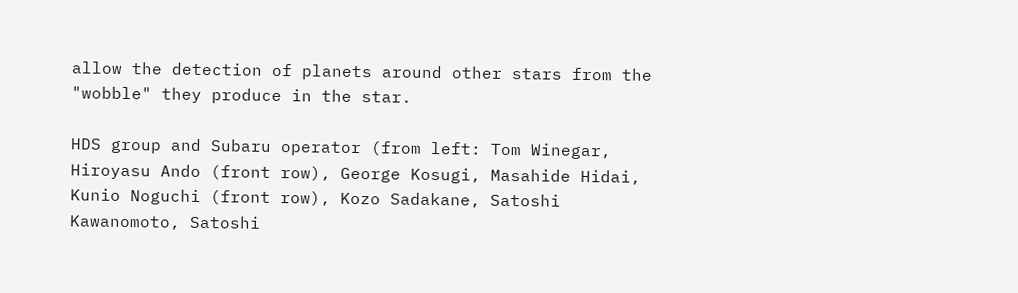allow the detection of planets around other stars from the "wobble" they produce in the star.

HDS group and Subaru operator (from left: Tom Winegar, Hiroyasu Ando (front row), George Kosugi, Masahide Hidai, Kunio Noguchi (front row), Kozo Sadakane, Satoshi Kawanomoto, Satoshi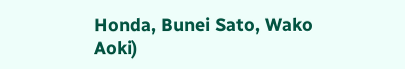Honda, Bunei Sato, Wako Aoki)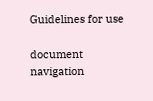Guidelines for use

document navigation